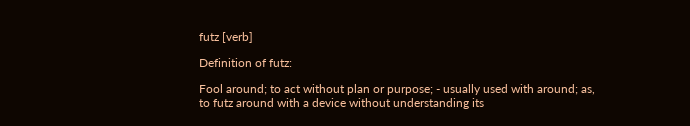futz [verb]

Definition of futz:

Fool around; to act without plan or purpose; - usually used with around; as, to futz around with a device without understanding its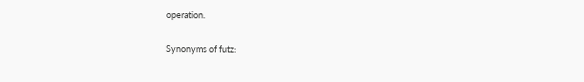operation.

Synonyms of futz: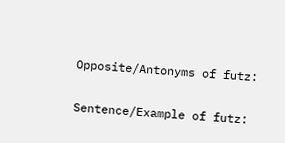Opposite/Antonyms of futz:

Sentence/Example of futz: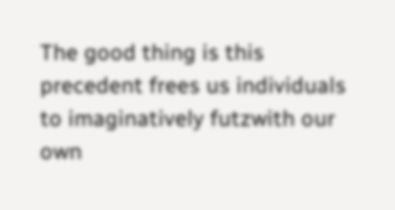The good thing is this precedent frees us individuals to imaginatively futzwith our own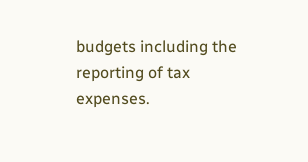budgets including the reporting of tax expenses.